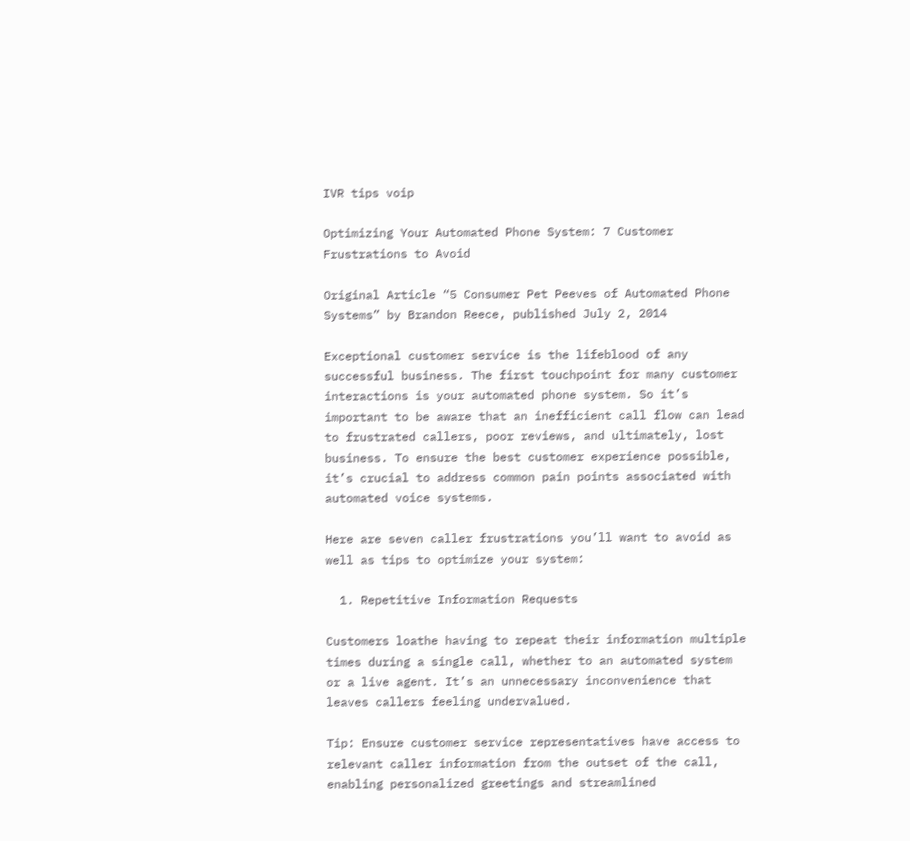IVR tips voip

Optimizing Your Automated Phone System: 7 Customer Frustrations to Avoid

Original Article “5 Consumer Pet Peeves of Automated Phone Systems” by Brandon Reece, published July 2, 2014

Exceptional customer service is the lifeblood of any successful business. The first touchpoint for many customer interactions is your automated phone system. So it’s important to be aware that an inefficient call flow can lead to frustrated callers, poor reviews, and ultimately, lost business. To ensure the best customer experience possible, it’s crucial to address common pain points associated with automated voice systems.

Here are seven caller frustrations you’ll want to avoid as well as tips to optimize your system:

  1. Repetitive Information Requests

Customers loathe having to repeat their information multiple times during a single call, whether to an automated system or a live agent. It’s an unnecessary inconvenience that leaves callers feeling undervalued.

Tip: Ensure customer service representatives have access to relevant caller information from the outset of the call, enabling personalized greetings and streamlined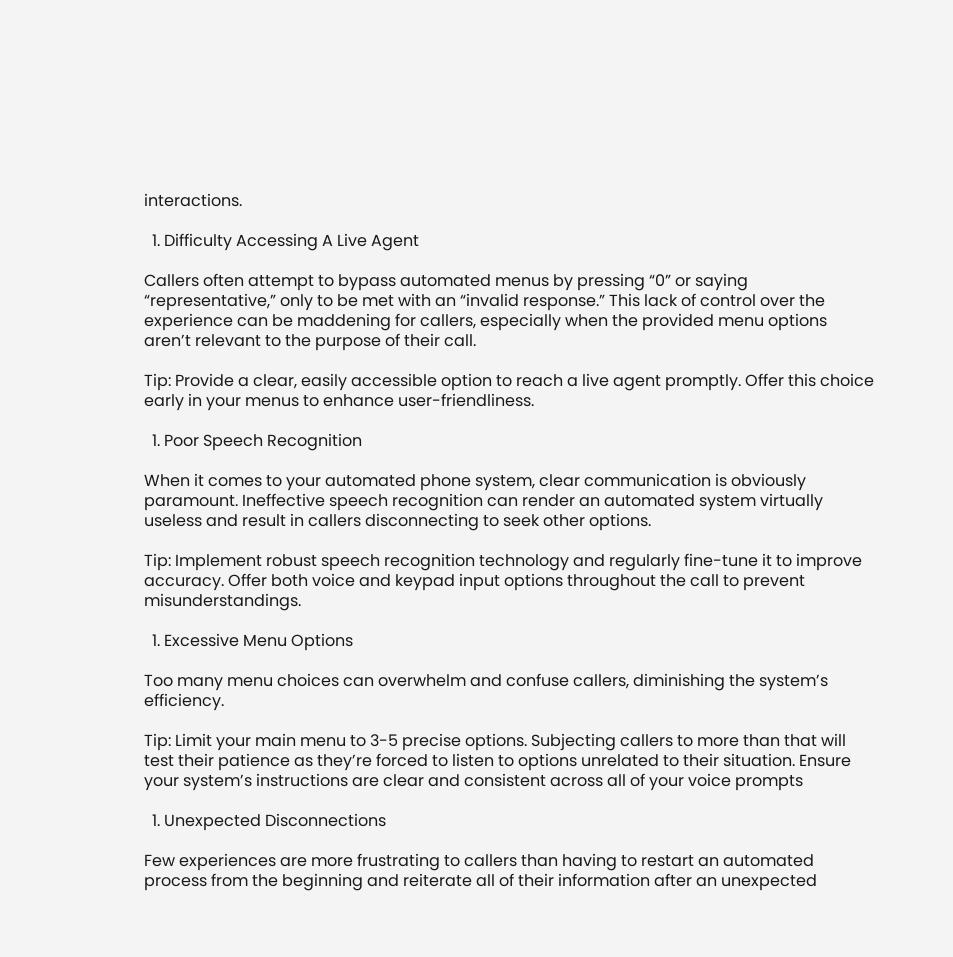interactions.

  1. Difficulty Accessing A Live Agent

Callers often attempt to bypass automated menus by pressing “0” or saying “representative,” only to be met with an “invalid response.” This lack of control over the experience can be maddening for callers, especially when the provided menu options aren’t relevant to the purpose of their call.

Tip: Provide a clear, easily accessible option to reach a live agent promptly. Offer this choice early in your menus to enhance user-friendliness.

  1. Poor Speech Recognition

When it comes to your automated phone system, clear communication is obviously paramount. Ineffective speech recognition can render an automated system virtually useless and result in callers disconnecting to seek other options.

Tip: Implement robust speech recognition technology and regularly fine-tune it to improve accuracy. Offer both voice and keypad input options throughout the call to prevent misunderstandings.

  1. Excessive Menu Options

Too many menu choices can overwhelm and confuse callers, diminishing the system’s efficiency.

Tip: Limit your main menu to 3-5 precise options. Subjecting callers to more than that will test their patience as they’re forced to listen to options unrelated to their situation. Ensure your system’s instructions are clear and consistent across all of your voice prompts

  1. Unexpected Disconnections

Few experiences are more frustrating to callers than having to restart an automated process from the beginning and reiterate all of their information after an unexpected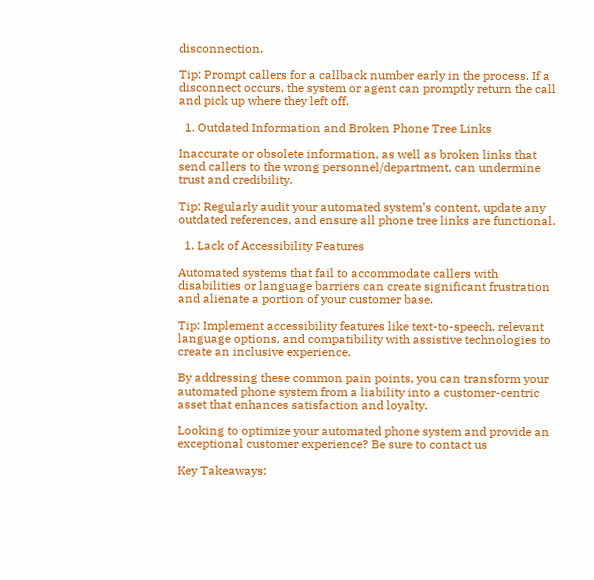disconnection.

Tip: Prompt callers for a callback number early in the process. If a disconnect occurs, the system or agent can promptly return the call and pick up where they left off.

  1. Outdated Information and Broken Phone Tree Links

Inaccurate or obsolete information, as well as broken links that send callers to the wrong personnel/department, can undermine trust and credibility.

Tip: Regularly audit your automated system’s content, update any outdated references, and ensure all phone tree links are functional.

  1. Lack of Accessibility Features

Automated systems that fail to accommodate callers with disabilities or language barriers can create significant frustration and alienate a portion of your customer base.

Tip: Implement accessibility features like text-to-speech, relevant language options, and compatibility with assistive technologies to create an inclusive experience.

By addressing these common pain points, you can transform your automated phone system from a liability into a customer-centric asset that enhances satisfaction and loyalty.

Looking to optimize your automated phone system and provide an exceptional customer experience? Be sure to contact us

Key Takeaways: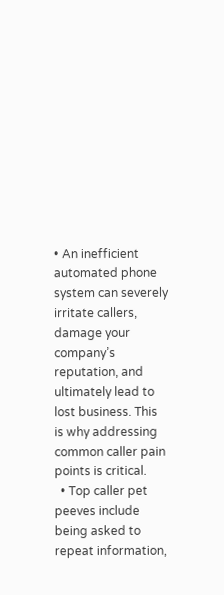• An inefficient automated phone system can severely irritate callers, damage your company’s reputation, and ultimately lead to lost business. This is why addressing common caller pain points is critical.
  • Top caller pet peeves include being asked to repeat information,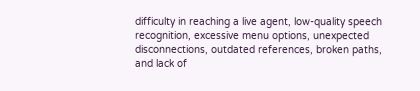difficulty in reaching a live agent, low-quality speech recognition, excessive menu options, unexpected disconnections, outdated references, broken paths, and lack of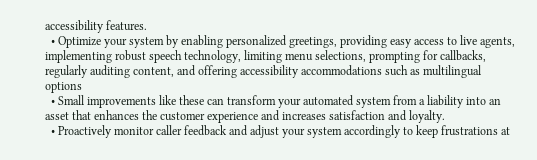accessibility features.
  • Optimize your system by enabling personalized greetings, providing easy access to live agents, implementing robust speech technology, limiting menu selections, prompting for callbacks, regularly auditing content, and offering accessibility accommodations such as multilingual options
  • Small improvements like these can transform your automated system from a liability into an asset that enhances the customer experience and increases satisfaction and loyalty.
  • Proactively monitor caller feedback and adjust your system accordingly to keep frustrations at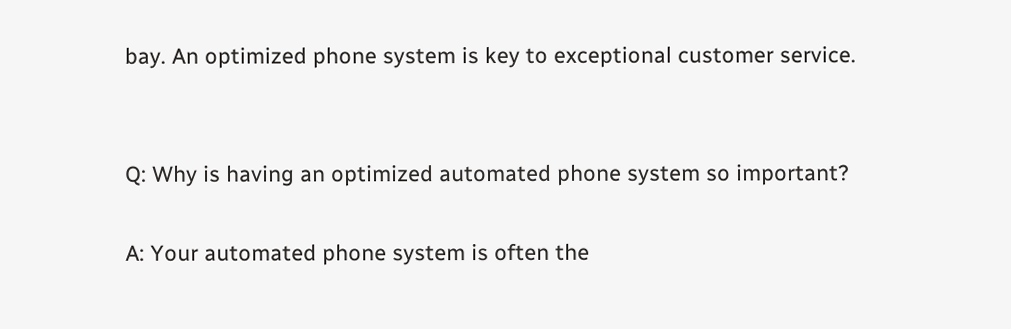bay. An optimized phone system is key to exceptional customer service.


Q: Why is having an optimized automated phone system so important?

A: Your automated phone system is often the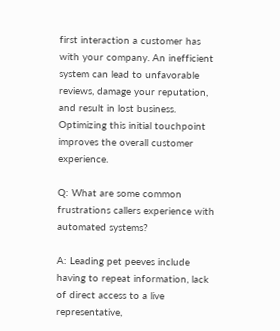first interaction a customer has with your company. An inefficient system can lead to unfavorable reviews, damage your reputation, and result in lost business. Optimizing this initial touchpoint improves the overall customer experience.

Q: What are some common frustrations callers experience with automated systems?

A: Leading pet peeves include having to repeat information, lack of direct access to a live representative,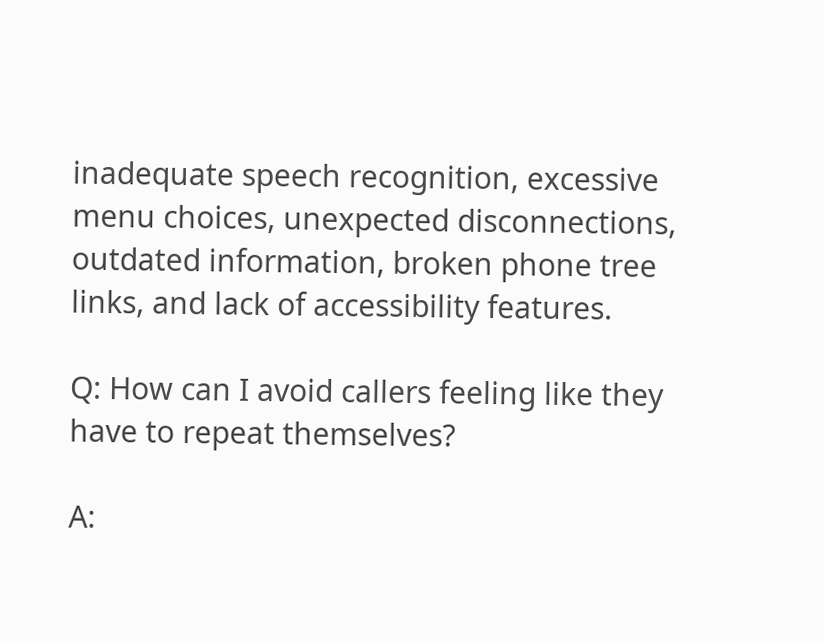inadequate speech recognition, excessive menu choices, unexpected disconnections, outdated information, broken phone tree links, and lack of accessibility features.

Q: How can I avoid callers feeling like they have to repeat themselves?

A: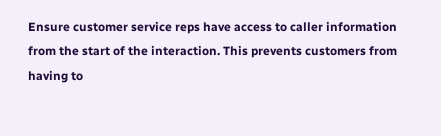Ensure customer service reps have access to caller information from the start of the interaction. This prevents customers from having to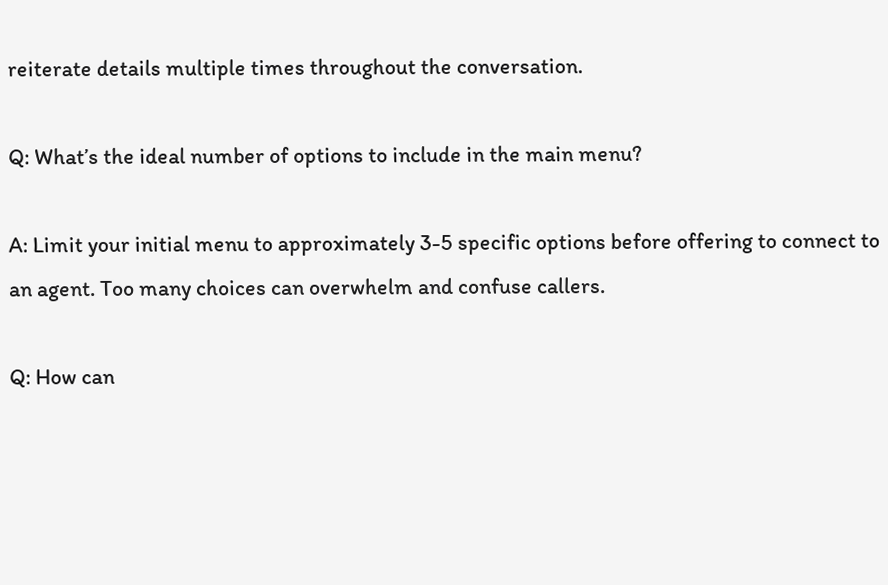reiterate details multiple times throughout the conversation.

Q: What’s the ideal number of options to include in the main menu?

A: Limit your initial menu to approximately 3-5 specific options before offering to connect to an agent. Too many choices can overwhelm and confuse callers.

Q: How can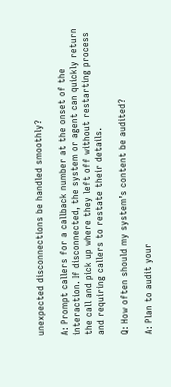unexpected disconnections be handled smoothly?

A: Prompt callers for a callback number at the onset of the interaction. If disconnected, the system or agent can quickly return the call and pick up where they left off without restarting process and requiring callers to restate their details.

Q: How often should my system’s content be audited?

A: Plan to audit your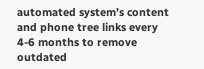automated system’s content and phone tree links every 4-6 months to remove outdated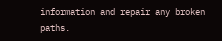information and repair any broken paths.